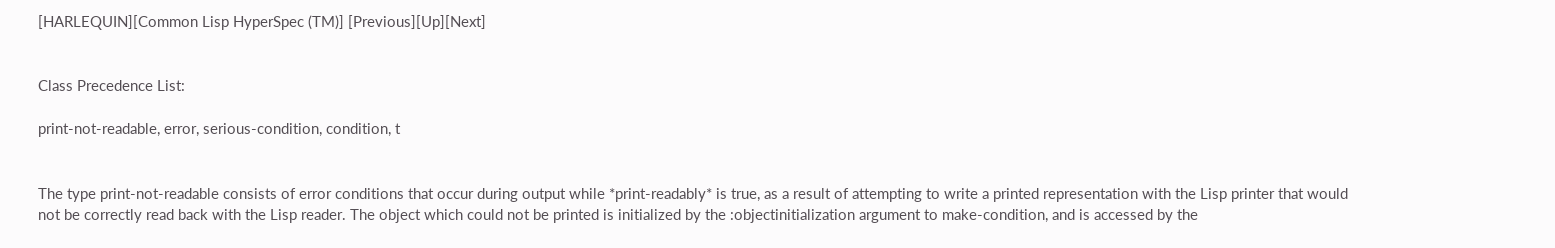[HARLEQUIN][Common Lisp HyperSpec (TM)] [Previous][Up][Next]


Class Precedence List:

print-not-readable, error, serious-condition, condition, t


The type print-not-readable consists of error conditions that occur during output while *print-readably* is true, as a result of attempting to write a printed representation with the Lisp printer that would not be correctly read back with the Lisp reader. The object which could not be printed is initialized by the :objectinitialization argument to make-condition, and is accessed by the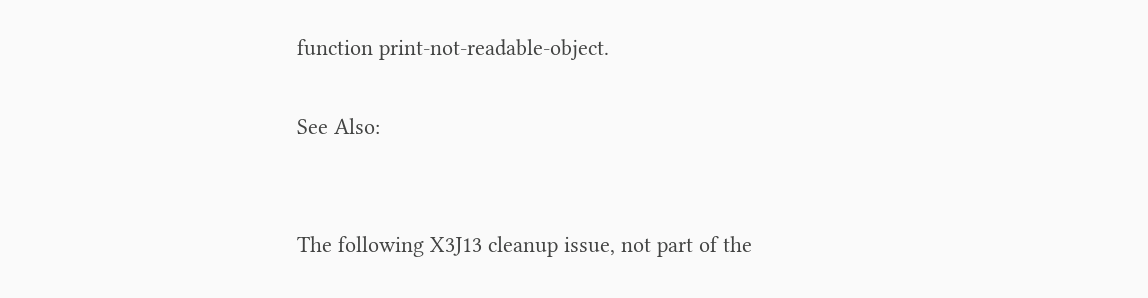function print-not-readable-object.

See Also:


The following X3J13 cleanup issue, not part of the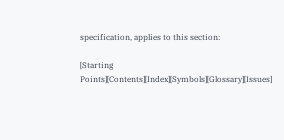specification, applies to this section:

[Starting Points][Contents][Index][Symbols][Glossary][Issues]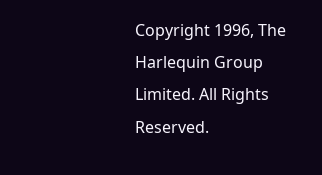Copyright 1996, The Harlequin Group Limited. All Rights Reserved.